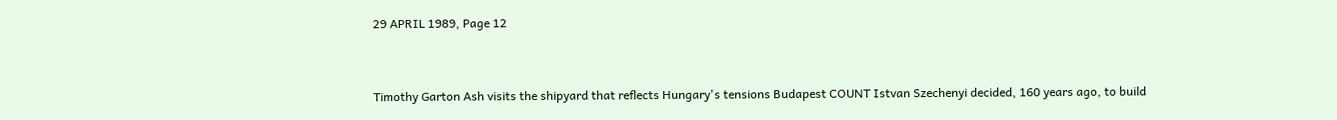29 APRIL 1989, Page 12


Timothy Garton Ash visits the shipyard that reflects Hungary's tensions Budapest COUNT Istvan Szechenyi decided, 160 years ago, to build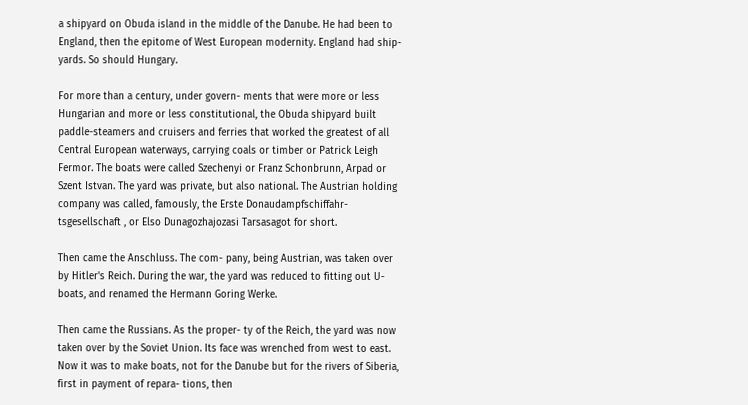a shipyard on Obuda island in the middle of the Danube. He had been to England, then the epitome of West European modernity. England had ship- yards. So should Hungary.

For more than a century, under govern- ments that were more or less Hungarian and more or less constitutional, the Obuda shipyard built paddle-steamers and cruisers and ferries that worked the greatest of all Central European waterways, carrying coals or timber or Patrick Leigh Fermor. The boats were called Szechenyi or Franz Schonbrunn, Arpad or Szent Istvan. The yard was private, but also national. The Austrian holding company was called, famously, the Erste Donaudampfschiffahr- tsgesellschaft , or Elso Dunagozhajozasi Tarsasagot for short.

Then came the Anschluss. The com- pany, being Austrian, was taken over by Hitler's Reich. During the war, the yard was reduced to fitting out U-boats, and renamed the Hermann Goring Werke.

Then came the Russians. As the proper- ty of the Reich, the yard was now taken over by the Soviet Union. Its face was wrenched from west to east. Now it was to make boats, not for the Danube but for the rivers of Siberia, first in payment of repara- tions, then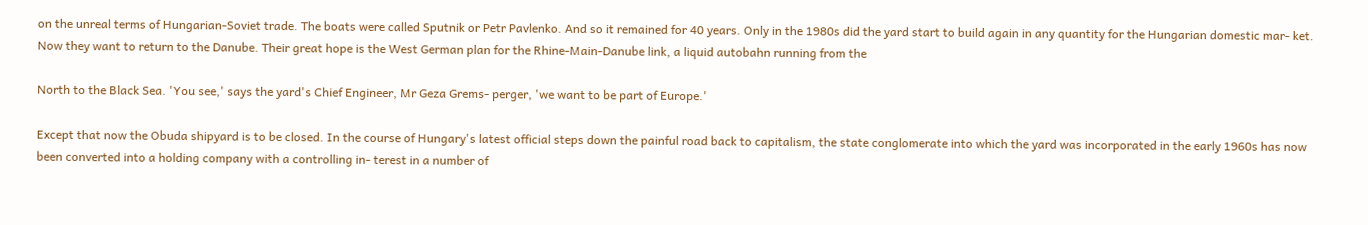on the unreal terms of Hungarian-Soviet trade. The boats were called Sputnik or Petr Pavlenko. And so it remained for 40 years. Only in the 1980s did the yard start to build again in any quantity for the Hungarian domestic mar- ket. Now they want to return to the Danube. Their great hope is the West German plan for the Rhine-Main-Danube link, a liquid autobahn running from the

North to the Black Sea. 'You see,' says the yard's Chief Engineer, Mr Geza Grems- perger, 'we want to be part of Europe.'

Except that now the Obuda shipyard is to be closed. In the course of Hungary's latest official steps down the painful road back to capitalism, the state conglomerate into which the yard was incorporated in the early 1960s has now been converted into a holding company with a controlling in- terest in a number of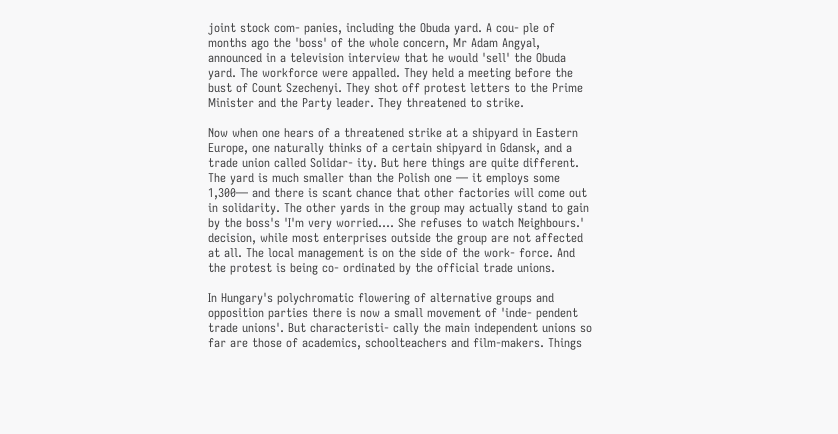joint stock com- panies, including the Obuda yard. A cou- ple of months ago the 'boss' of the whole concern, Mr Adam Angyal, announced in a television interview that he would 'sell' the Obuda yard. The workforce were appalled. They held a meeting before the bust of Count Szechenyi. They shot off protest letters to the Prime Minister and the Party leader. They threatened to strike.

Now when one hears of a threatened strike at a shipyard in Eastern Europe, one naturally thinks of a certain shipyard in Gdansk, and a trade union called Solidar- ity. But here things are quite different. The yard is much smaller than the Polish one — it employs some 1,300— and there is scant chance that other factories will come out in solidarity. The other yards in the group may actually stand to gain by the boss's 'I'm very worried.... She refuses to watch Neighbours.' decision, while most enterprises outside the group are not affected at all. The local management is on the side of the work- force. And the protest is being co- ordinated by the official trade unions.

In Hungary's polychromatic flowering of alternative groups and opposition parties there is now a small movement of 'inde- pendent trade unions'. But characteristi- cally the main independent unions so far are those of academics, schoolteachers and film-makers. Things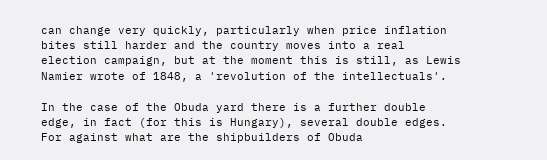can change very quickly, particularly when price inflation bites still harder and the country moves into a real election campaign, but at the moment this is still, as Lewis Namier wrote of 1848, a 'revolution of the intellectuals'.

In the case of the Obuda yard there is a further double edge, in fact (for this is Hungary), several double edges. For against what are the shipbuilders of Obuda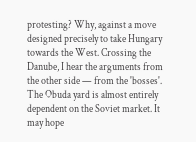protesting? Why, against a move designed precisely to take Hungary towards the West. Crossing the Danube, I hear the arguments from the other side — from the 'bosses'. The Obuda yard is almost entirely dependent on the Soviet market. It may hope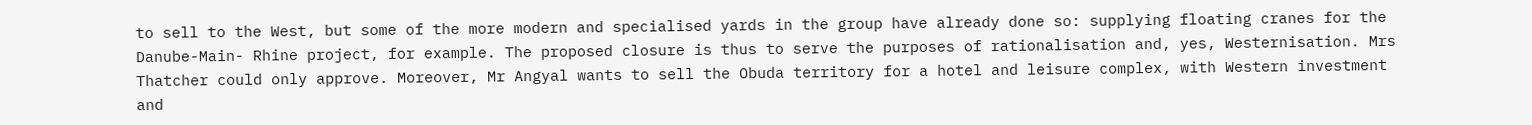to sell to the West, but some of the more modern and specialised yards in the group have already done so: supplying floating cranes for the Danube-Main- Rhine project, for example. The proposed closure is thus to serve the purposes of rationalisation and, yes, Westernisation. Mrs Thatcher could only approve. Moreover, Mr Angyal wants to sell the Obuda territory for a hotel and leisure complex, with Western investment and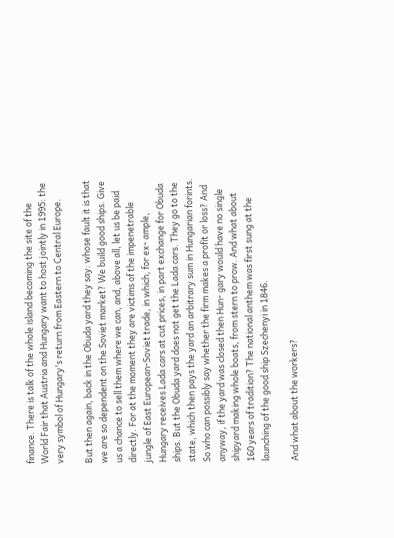finance. There is talk of the whole island becoming the site of the World Fair that Austria and Hungary want to host jointly in 1995: the very symbol of Hungary's return from Eastern to Central Europe.

But then again, back in the Obuda yard they say: whose fault it is that we are so dependent on the Soviet market? We build good ships. Give us a chance to sell them where we can, and, above all, let us be paid directly. For at the moment they are victims of the impenetrable jungle of East European-Soviet trade, in which, for ex- ample, Hungary receives Lada cars at cut prices, in part exchange for Obuda ships. But the Obuda yard does not get the Lada cars. They go to the state, which then pays the yard an arbitrary sum in Hungarian forints. So who can possibly say whether the firm makes a profit or loss? And anyway, if the yard was closed then Hun- gary would have no single shipyard making whole boats, from stern to prow. And what about 160 years of tradition? The national anthem was first sung at the launching of the good ship Szechenyi in 1846.

And what about the workers?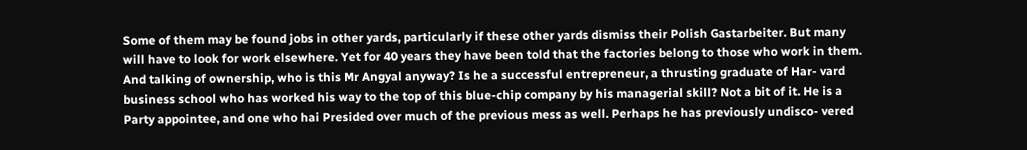Some of them may be found jobs in other yards, particularly if these other yards dismiss their Polish Gastarbeiter. But many will have to look for work elsewhere. Yet for 40 years they have been told that the factories belong to those who work in them. And talking of ownership, who is this Mr Angyal anyway? Is he a successful entrepreneur, a thrusting graduate of Har- vard business school who has worked his way to the top of this blue-chip company by his managerial skill? Not a bit of it. He is a Party appointee, and one who hai Presided over much of the previous mess as well. Perhaps he has previously undisco- vered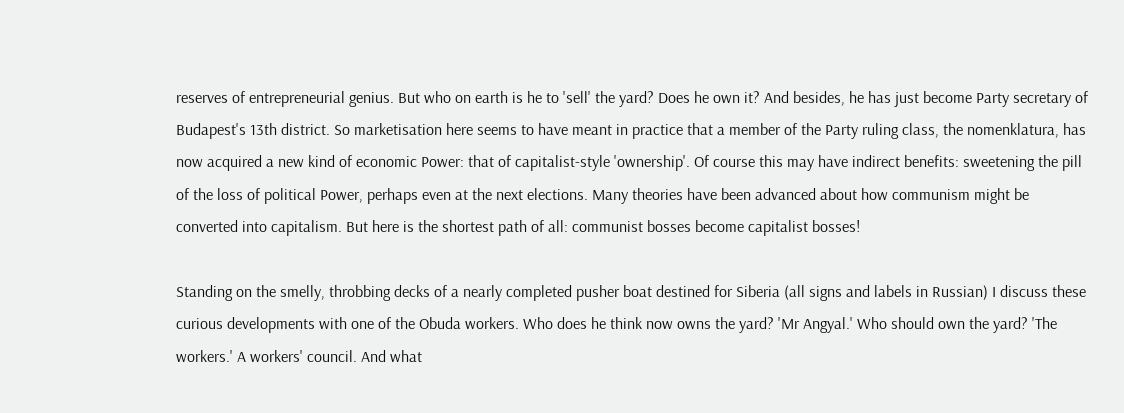reserves of entrepreneurial genius. But who on earth is he to 'sell' the yard? Does he own it? And besides, he has just become Party secretary of Budapest's 13th district. So marketisation here seems to have meant in practice that a member of the Party ruling class, the nomenklatura, has now acquired a new kind of economic Power: that of capitalist-style 'ownership'. Of course this may have indirect benefits: sweetening the pill of the loss of political Power, perhaps even at the next elections. Many theories have been advanced about how communism might be converted into capitalism. But here is the shortest path of all: communist bosses become capitalist bosses!

Standing on the smelly, throbbing decks of a nearly completed pusher boat destined for Siberia (all signs and labels in Russian) I discuss these curious developments with one of the Obuda workers. Who does he think now owns the yard? 'Mr Angyal.' Who should own the yard? 'The workers.' A workers' council. And what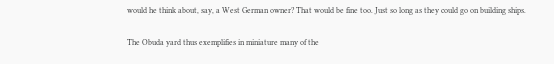would he think about, say, a West German owner? That would be fine too. Just so long as they could go on building ships.

The Obuda yard thus exemplifies in miniature many of the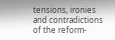tensions, ironies and contradictions of the reform-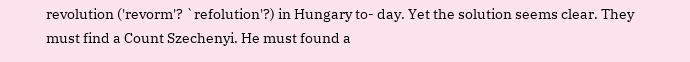revolution ('revorm'? `refolution'?) in Hungary to- day. Yet the solution seems clear. They must find a Count Szechenyi. He must found a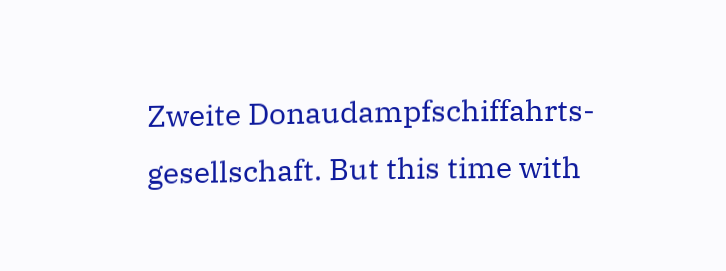Zweite Donaudampfschiffahrts- gesellschaft. But this time with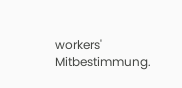workers' Mitbestimmung.